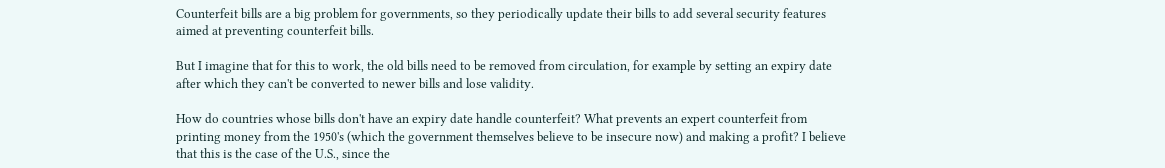Counterfeit bills are a big problem for governments, so they periodically update their bills to add several security features aimed at preventing counterfeit bills.

But I imagine that for this to work, the old bills need to be removed from circulation, for example by setting an expiry date after which they can't be converted to newer bills and lose validity.

How do countries whose bills don't have an expiry date handle counterfeit? What prevents an expert counterfeit from printing money from the 1950's (which the government themselves believe to be insecure now) and making a profit? I believe that this is the case of the U.S., since the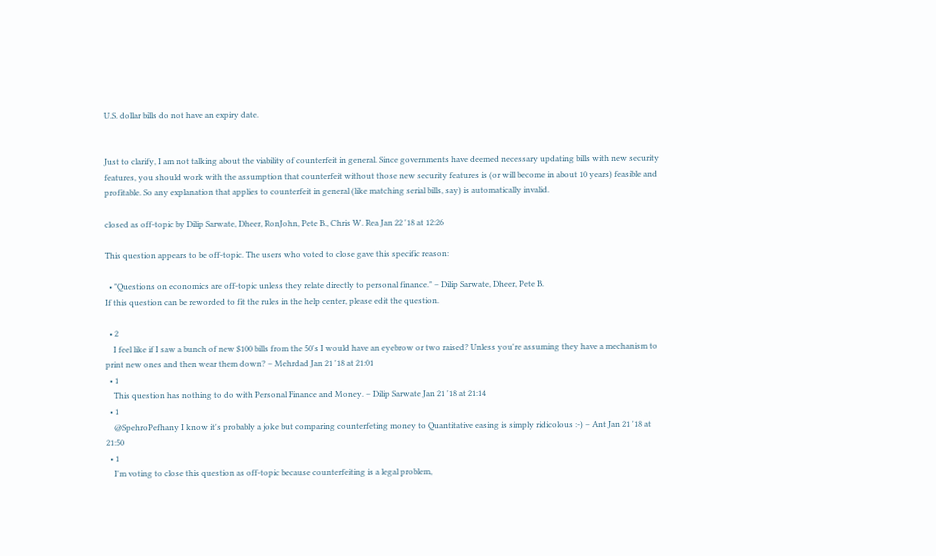U.S. dollar bills do not have an expiry date.


Just to clarify, I am not talking about the viability of counterfeit in general. Since governments have deemed necessary updating bills with new security features, you should work with the assumption that counterfeit without those new security features is (or will become in about 10 years) feasible and profitable. So any explanation that applies to counterfeit in general (like matching serial bills, say) is automatically invalid.

closed as off-topic by Dilip Sarwate, Dheer, RonJohn, Pete B., Chris W. Rea Jan 22 '18 at 12:26

This question appears to be off-topic. The users who voted to close gave this specific reason:

  • "Questions on economics are off-topic unless they relate directly to personal finance." – Dilip Sarwate, Dheer, Pete B.
If this question can be reworded to fit the rules in the help center, please edit the question.

  • 2
    I feel like if I saw a bunch of new $100 bills from the 50's I would have an eyebrow or two raised? Unless you're assuming they have a mechanism to print new ones and then wear them down? – Mehrdad Jan 21 '18 at 21:01
  • 1
    This question has nothing to do with Personal Finance and Money. – Dilip Sarwate Jan 21 '18 at 21:14
  • 1
    @SpehroPefhany I know it's probably a joke but comparing counterfeting money to Quantitative easing is simply ridicolous :-) – Ant Jan 21 '18 at 21:50
  • 1
    I'm voting to close this question as off-topic because counterfeiting is a legal problem,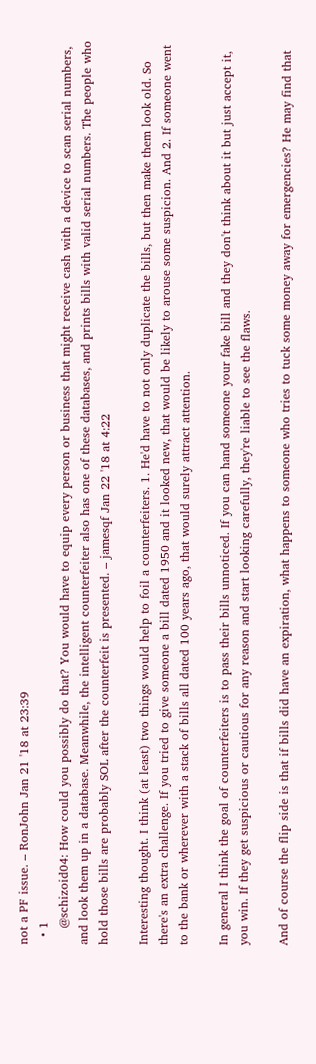not a PF issue. – RonJohn Jan 21 '18 at 23:39
  • 1
    @schizoid04: How could you possibly do that? You would have to equip every person or business that might receive cash with a device to scan serial numbers, and look them up in a database. Meanwhile, the intelligent counterfeiter also has one of these databases, and prints bills with valid serial numbers. The people who hold those bills are probably SOL after the counterfeit is presented. – jamesqf Jan 22 '18 at 4:22

Interesting thought. I think (at least) two things would help to foil a counterfeiters. 1. He'd have to not only duplicate the bills, but then make them look old. So there's an extra challenge. If you tried to give someone a bill dated 1950 and it looked new, that would be likely to arouse some suspicion. And 2. If someone went to the bank or wherever with a stack of bills all dated 100 years ago, that would surely attract attention.

In general I think the goal of counterfeiters is to pass their bills unnoticed. If you can hand someone your fake bill and they don't think about it but just accept it, you win. If they get suspicious or cautious for any reason and start looking carefully, they're liable to see the flaws.

And of course the flip side is that if bills did have an expiration, what happens to someone who tries to tuck some money away for emergencies? He may find that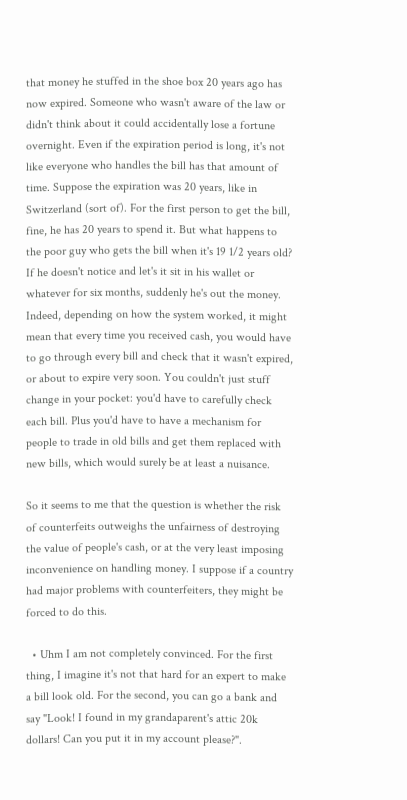that money he stuffed in the shoe box 20 years ago has now expired. Someone who wasn't aware of the law or didn't think about it could accidentally lose a fortune overnight. Even if the expiration period is long, it's not like everyone who handles the bill has that amount of time. Suppose the expiration was 20 years, like in Switzerland (sort of). For the first person to get the bill, fine, he has 20 years to spend it. But what happens to the poor guy who gets the bill when it's 19 1/2 years old? If he doesn't notice and let's it sit in his wallet or whatever for six months, suddenly he's out the money. Indeed, depending on how the system worked, it might mean that every time you received cash, you would have to go through every bill and check that it wasn't expired, or about to expire very soon. You couldn't just stuff change in your pocket: you'd have to carefully check each bill. Plus you'd have to have a mechanism for people to trade in old bills and get them replaced with new bills, which would surely be at least a nuisance.

So it seems to me that the question is whether the risk of counterfeits outweighs the unfairness of destroying the value of people's cash, or at the very least imposing inconvenience on handling money. I suppose if a country had major problems with counterfeiters, they might be forced to do this.

  • Uhm I am not completely convinced. For the first thing, I imagine it's not that hard for an expert to make a bill look old. For the second, you can go a bank and say "Look! I found in my grandaparent's attic 20k dollars! Can you put it in my account please?".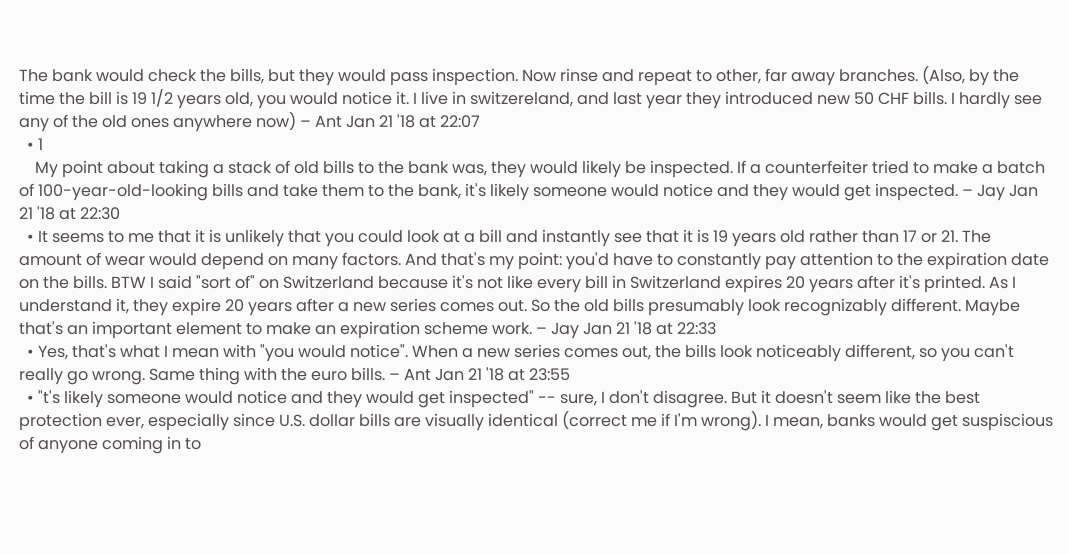The bank would check the bills, but they would pass inspection. Now rinse and repeat to other, far away branches. (Also, by the time the bill is 19 1/2 years old, you would notice it. I live in switzereland, and last year they introduced new 50 CHF bills. I hardly see any of the old ones anywhere now) – Ant Jan 21 '18 at 22:07
  • 1
    My point about taking a stack of old bills to the bank was, they would likely be inspected. If a counterfeiter tried to make a batch of 100-year-old-looking bills and take them to the bank, it's likely someone would notice and they would get inspected. – Jay Jan 21 '18 at 22:30
  • It seems to me that it is unlikely that you could look at a bill and instantly see that it is 19 years old rather than 17 or 21. The amount of wear would depend on many factors. And that's my point: you'd have to constantly pay attention to the expiration date on the bills. BTW I said "sort of" on Switzerland because it's not like every bill in Switzerland expires 20 years after it's printed. As I understand it, they expire 20 years after a new series comes out. So the old bills presumably look recognizably different. Maybe that's an important element to make an expiration scheme work. – Jay Jan 21 '18 at 22:33
  • Yes, that's what I mean with "you would notice". When a new series comes out, the bills look noticeably different, so you can't really go wrong. Same thing with the euro bills. – Ant Jan 21 '18 at 23:55
  • "t's likely someone would notice and they would get inspected" -- sure, I don't disagree. But it doesn't seem like the best protection ever, especially since U.S. dollar bills are visually identical (correct me if I'm wrong). I mean, banks would get suspiscious of anyone coming in to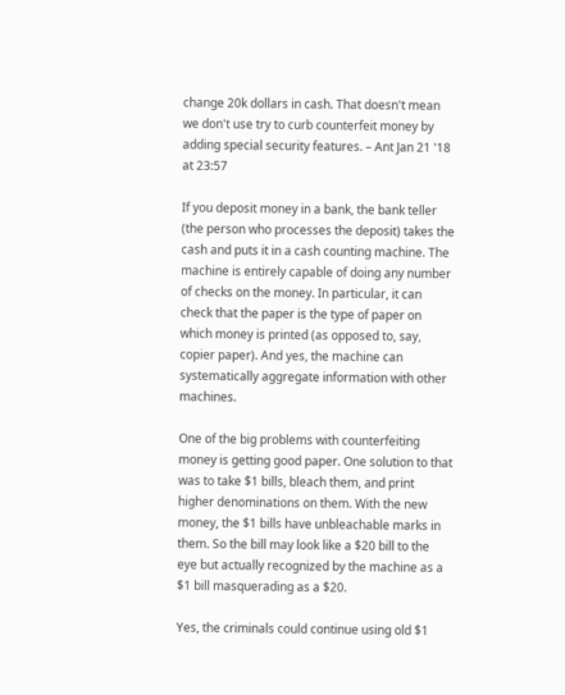change 20k dollars in cash. That doesn't mean we don't use try to curb counterfeit money by adding special security features. – Ant Jan 21 '18 at 23:57

If you deposit money in a bank, the bank teller (the person who processes the deposit) takes the cash and puts it in a cash counting machine. The machine is entirely capable of doing any number of checks on the money. In particular, it can check that the paper is the type of paper on which money is printed (as opposed to, say, copier paper). And yes, the machine can systematically aggregate information with other machines.

One of the big problems with counterfeiting money is getting good paper. One solution to that was to take $1 bills, bleach them, and print higher denominations on them. With the new money, the $1 bills have unbleachable marks in them. So the bill may look like a $20 bill to the eye but actually recognized by the machine as a $1 bill masquerading as a $20.

Yes, the criminals could continue using old $1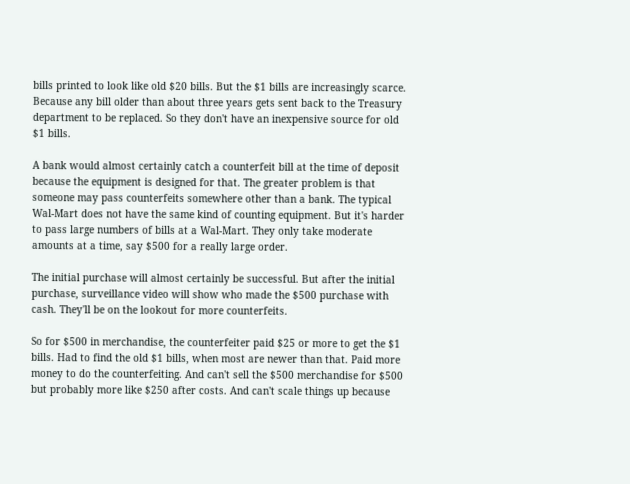bills printed to look like old $20 bills. But the $1 bills are increasingly scarce. Because any bill older than about three years gets sent back to the Treasury department to be replaced. So they don't have an inexpensive source for old $1 bills.

A bank would almost certainly catch a counterfeit bill at the time of deposit because the equipment is designed for that. The greater problem is that someone may pass counterfeits somewhere other than a bank. The typical Wal-Mart does not have the same kind of counting equipment. But it's harder to pass large numbers of bills at a Wal-Mart. They only take moderate amounts at a time, say $500 for a really large order.

The initial purchase will almost certainly be successful. But after the initial purchase, surveillance video will show who made the $500 purchase with cash. They'll be on the lookout for more counterfeits.

So for $500 in merchandise, the counterfeiter paid $25 or more to get the $1 bills. Had to find the old $1 bills, when most are newer than that. Paid more money to do the counterfeiting. And can't sell the $500 merchandise for $500 but probably more like $250 after costs. And can't scale things up because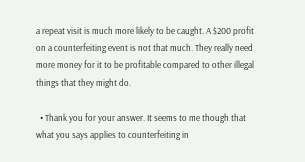a repeat visit is much more likely to be caught. A $200 profit on a counterfeiting event is not that much. They really need more money for it to be profitable compared to other illegal things that they might do.

  • Thank you for your answer. It seems to me though that what you says applies to counterfeiting in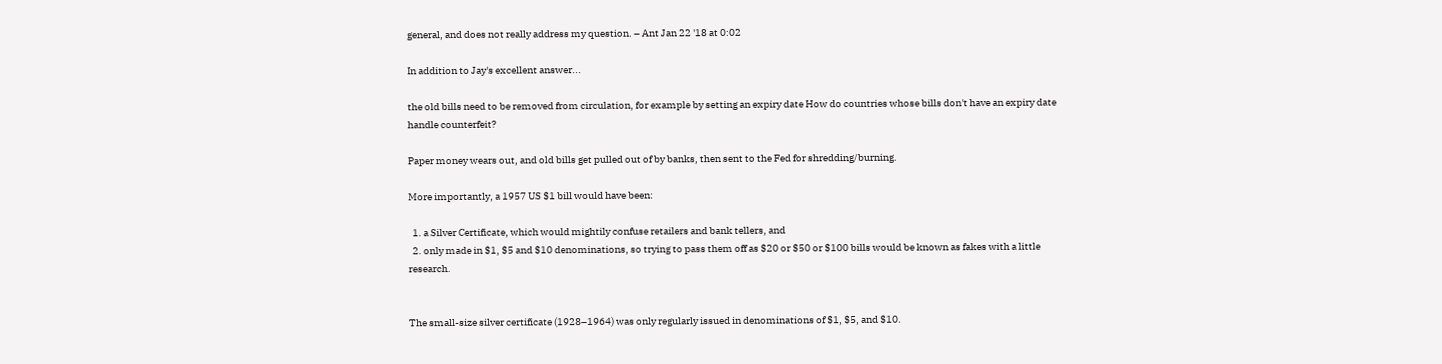general, and does not really address my question. – Ant Jan 22 '18 at 0:02

In addition to Jay's excellent answer...

the old bills need to be removed from circulation, for example by setting an expiry date How do countries whose bills don't have an expiry date handle counterfeit?

Paper money wears out, and old bills get pulled out of by banks, then sent to the Fed for shredding/burning.

More importantly, a 1957 US $1 bill would have been:

  1. a Silver Certificate, which would mightily confuse retailers and bank tellers, and
  2. only made in $1, $5 and $10 denominations, so trying to pass them off as $20 or $50 or $100 bills would be known as fakes with a little research.


The small-size silver certificate (1928–1964) was only regularly issued in denominations of $1, $5, and $10.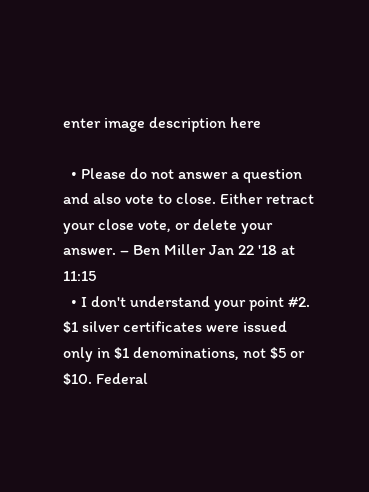enter image description here

  • Please do not answer a question and also vote to close. Either retract your close vote, or delete your answer. – Ben Miller Jan 22 '18 at 11:15
  • I don't understand your point #2. $1 silver certificates were issued only in $1 denominations, not $5 or $10. Federal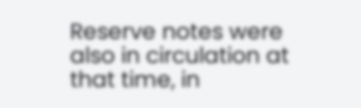Reserve notes were also in circulation at that time, in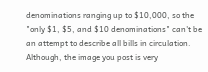denominations ranging up to $10,000, so the "only $1, $5, and $10 denominations" can't be an attempt to describe all bills in circulation. Although, the image you post is very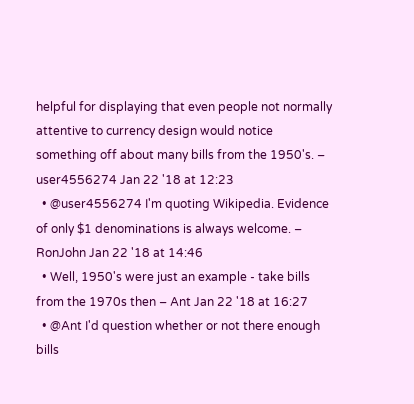helpful for displaying that even people not normally attentive to currency design would notice something off about many bills from the 1950's. – user4556274 Jan 22 '18 at 12:23
  • @user4556274 I'm quoting Wikipedia. Evidence of only $1 denominations is always welcome. – RonJohn Jan 22 '18 at 14:46
  • Well, 1950's were just an example - take bills from the 1970s then – Ant Jan 22 '18 at 16:27
  • @Ant I'd question whether or not there enough bills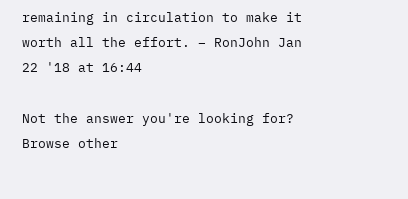remaining in circulation to make it worth all the effort. – RonJohn Jan 22 '18 at 16:44

Not the answer you're looking for? Browse other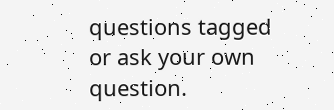questions tagged or ask your own question.